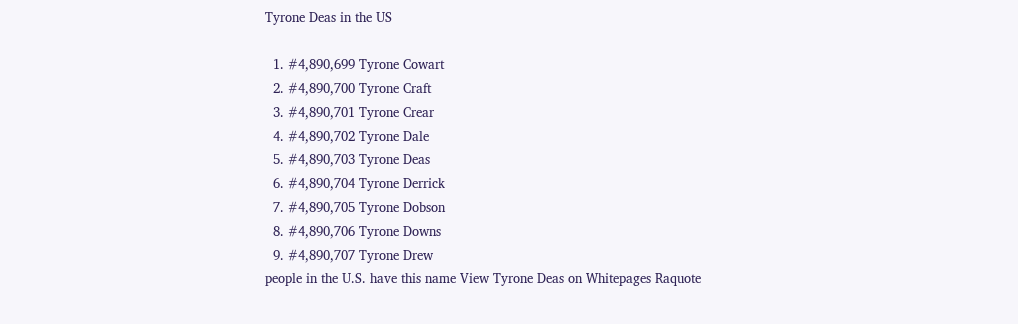Tyrone Deas in the US

  1. #4,890,699 Tyrone Cowart
  2. #4,890,700 Tyrone Craft
  3. #4,890,701 Tyrone Crear
  4. #4,890,702 Tyrone Dale
  5. #4,890,703 Tyrone Deas
  6. #4,890,704 Tyrone Derrick
  7. #4,890,705 Tyrone Dobson
  8. #4,890,706 Tyrone Downs
  9. #4,890,707 Tyrone Drew
people in the U.S. have this name View Tyrone Deas on Whitepages Raquote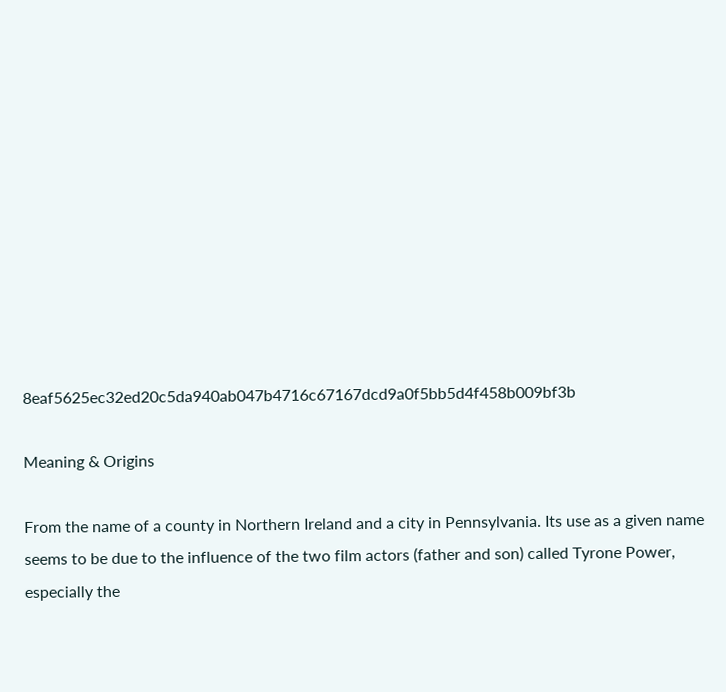8eaf5625ec32ed20c5da940ab047b4716c67167dcd9a0f5bb5d4f458b009bf3b

Meaning & Origins

From the name of a county in Northern Ireland and a city in Pennsylvania. Its use as a given name seems to be due to the influence of the two film actors (father and son) called Tyrone Power, especially the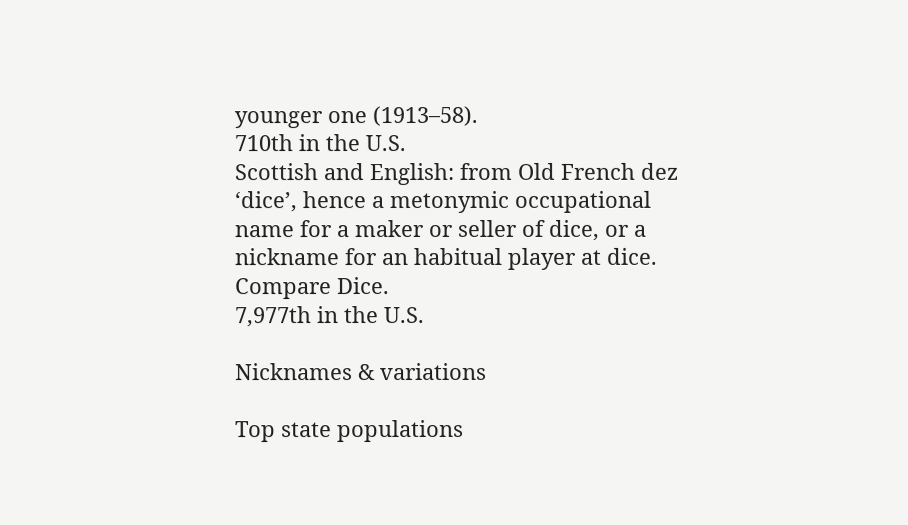younger one (1913–58).
710th in the U.S.
Scottish and English: from Old French dez ‘dice’, hence a metonymic occupational name for a maker or seller of dice, or a nickname for an habitual player at dice. Compare Dice.
7,977th in the U.S.

Nicknames & variations

Top state populations